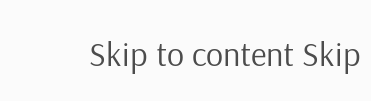Skip to content Skip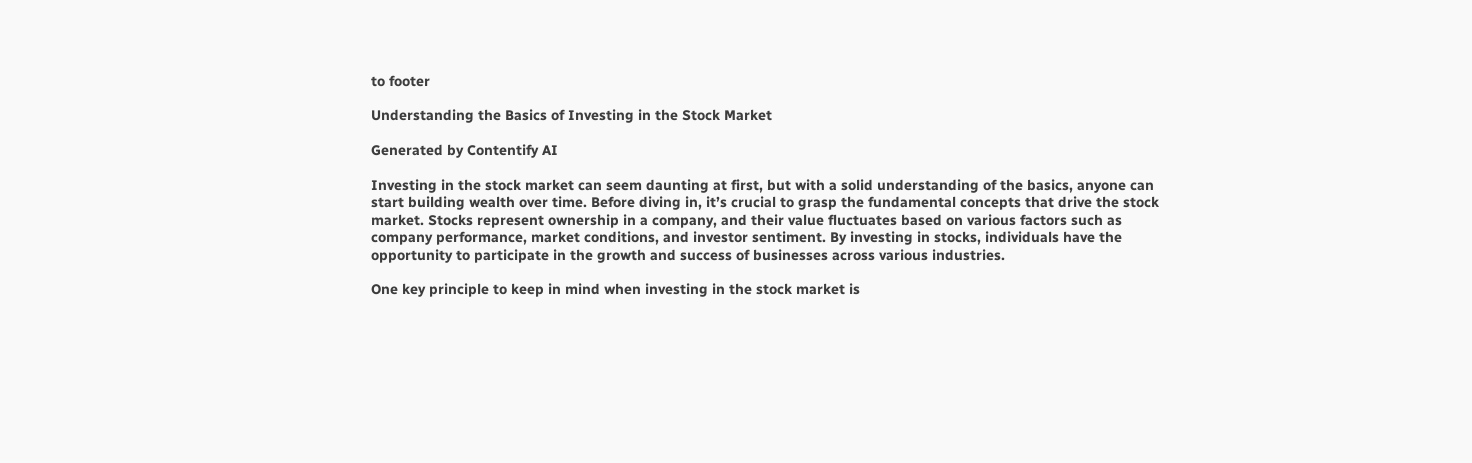to footer

Understanding the Basics of Investing in the Stock Market

Generated by Contentify AI

Investing in the stock market can seem daunting at first, but with a solid understanding of the basics, anyone can start building wealth over time. Before diving in, it’s crucial to grasp the fundamental concepts that drive the stock market. Stocks represent ownership in a company, and their value fluctuates based on various factors such as company performance, market conditions, and investor sentiment. By investing in stocks, individuals have the opportunity to participate in the growth and success of businesses across various industries.

One key principle to keep in mind when investing in the stock market is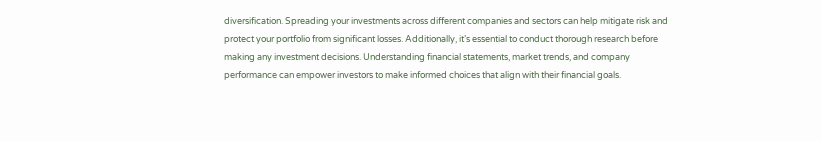diversification. Spreading your investments across different companies and sectors can help mitigate risk and protect your portfolio from significant losses. Additionally, it’s essential to conduct thorough research before making any investment decisions. Understanding financial statements, market trends, and company performance can empower investors to make informed choices that align with their financial goals.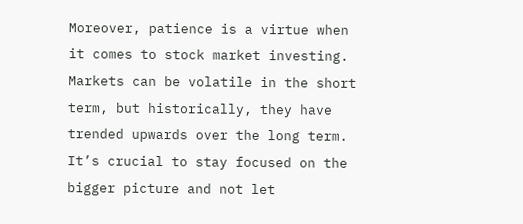Moreover, patience is a virtue when it comes to stock market investing. Markets can be volatile in the short term, but historically, they have trended upwards over the long term. It’s crucial to stay focused on the bigger picture and not let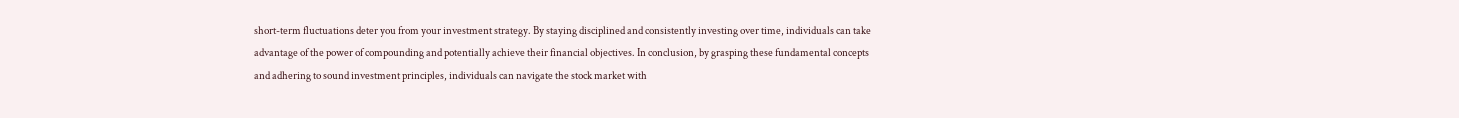short-term fluctuations deter you from your investment strategy. By staying disciplined and consistently investing over time, individuals can take advantage of the power of compounding and potentially achieve their financial objectives. In conclusion, by grasping these fundamental concepts and adhering to sound investment principles, individuals can navigate the stock market with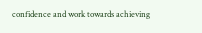confidence and work towards achieving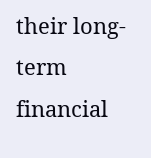their long-term financial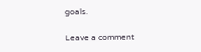goals.

Leave a comment